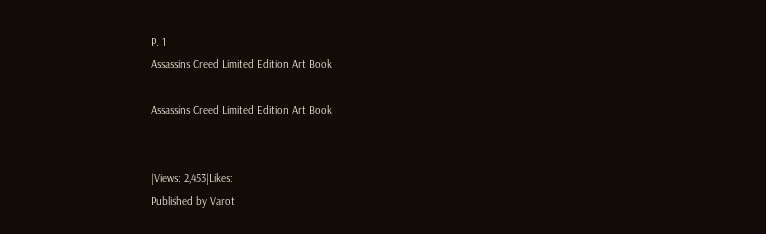P. 1
Assassins Creed Limited Edition Art Book

Assassins Creed Limited Edition Art Book


|Views: 2,453|Likes:
Published by Varot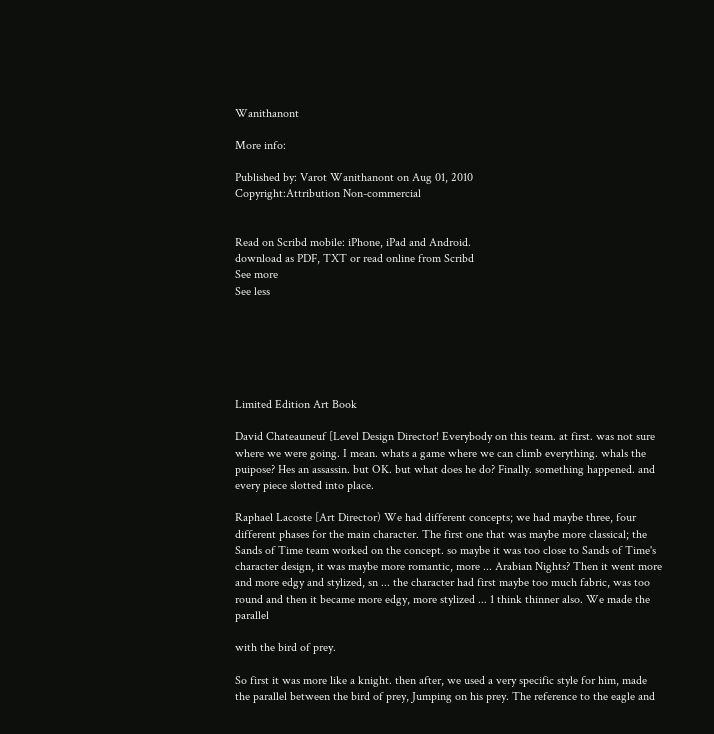Wanithanont

More info:

Published by: Varot Wanithanont on Aug 01, 2010
Copyright:Attribution Non-commercial


Read on Scribd mobile: iPhone, iPad and Android.
download as PDF, TXT or read online from Scribd
See more
See less






Limited Edition Art Book

David Chateauneuf [Level Design Director! Everybody on this team. at first. was not sure where we were going. I mean. whats a game where we can climb everything. whals the puipose? Hes an assassin. but OK. but what does he do? Finally. something happened. and every piece slotted into place.

Raphael Lacoste [Art Director) We had different concepts; we had maybe three, four different phases for the main character. The first one that was maybe more classical; the Sands of Time team worked on the concept. so maybe it was too close to Sands of Time's character design, it was maybe more romantic, more ... Arabian Nights? Then it went more and more edgy and stylized, sn ... the character had first maybe too much fabric, was too round and then it became more edgy, more stylized ... 1 think thinner also. We made the parallel

with the bird of prey.

So first it was more like a knight. then after, we used a very specific style for him, made the parallel between the bird of prey, Jumping on his prey. The reference to the eagle and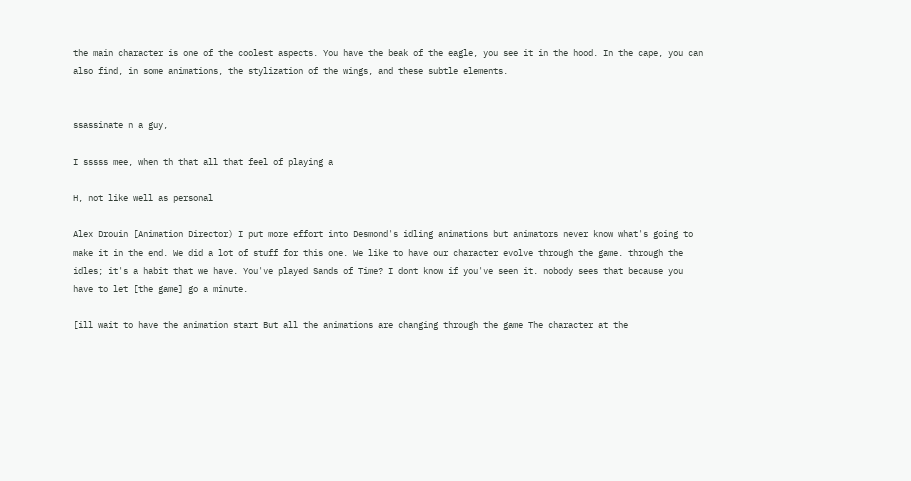the main character is one of the coolest aspects. You have the beak of the eagle, you see it in the hood. In the cape, you can also find, in some animations, the stylization of the wings, and these subtle elements.


ssassinate n a guy,

I sssss mee, when th that all that feel of playing a

H, not like well as personal

Alex Drouin [Animation Director) I put more effort into Desmond's idling animations but animators never know what's going to make it in the end. We did a lot of stuff for this one. We like to have our character evolve through the game. through the idles; it's a habit that we have. You've played Sands of Time? I dont know if you've seen it. nobody sees that because you have to let [the game] go a minute.

[ill wait to have the animation start But all the animations are changing through the game The character at the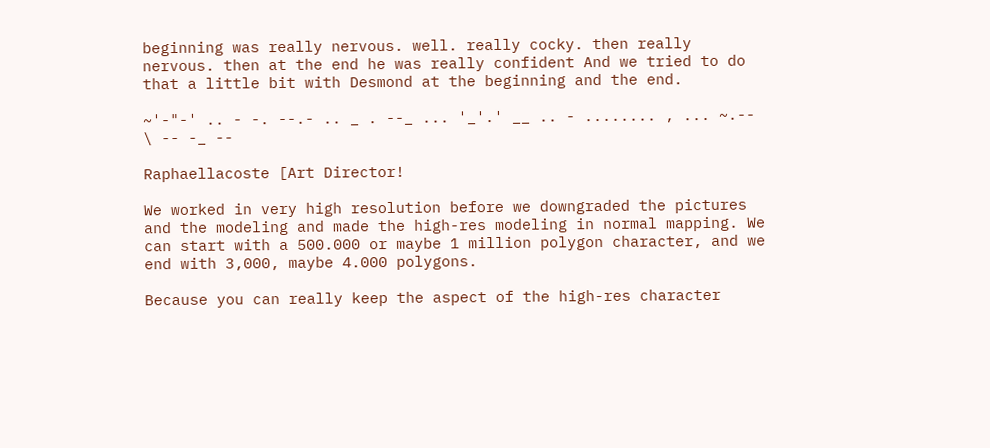beginning was really nervous. well. really cocky. then really nervous. then at the end he was really confident And we tried to do that a little bit with Desmond at the beginning and the end.

~'-"-' .. - -. --.- .. _ . --_ ... '_'.' __ .. - ........ , ... ~.-- \ -- -_ --

Raphaellacoste [Art Director!

We worked in very high resolution before we downgraded the pictures and the modeling and made the high-res modeling in normal mapping. We can start with a 500.000 or maybe 1 million polygon character, and we end with 3,000, maybe 4.000 polygons.

Because you can really keep the aspect of the high-res character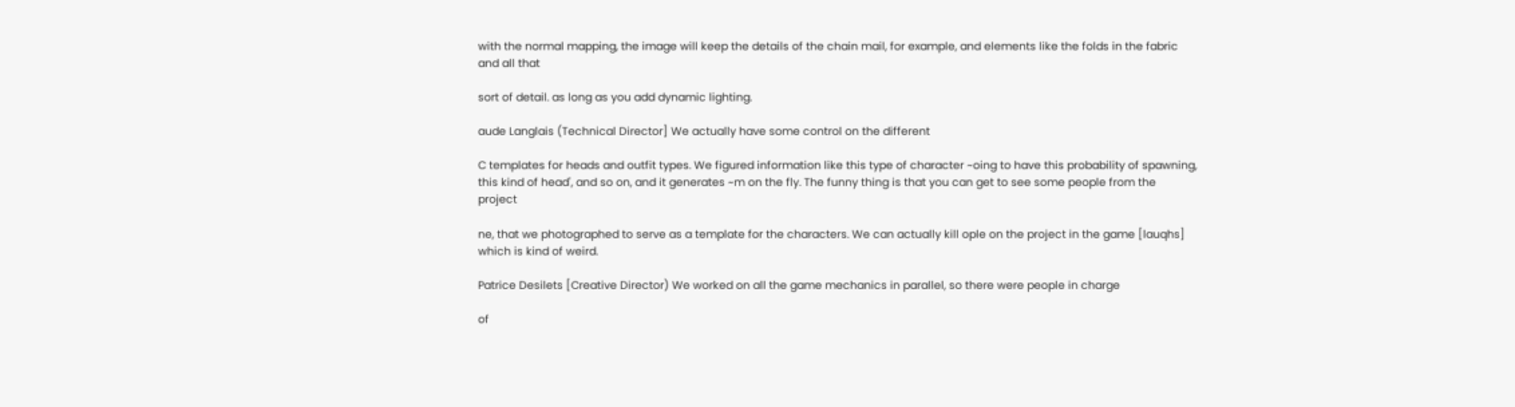with the normal mapping, the image will keep the details of the chain mail, for example, and elements like the folds in the fabric and all that

sort of detail. as long as you add dynamic lighting.

aude Langlais (Technical Director] We actually have some control on the different

C templates for heads and outfit types. We figured information like this type of character ~oing to have this probability of spawning, this kind of head', and so on, and it generates ~m on the fly. The funny thing is that you can get to see some people from the project

ne, that we photographed to serve as a template for the characters. We can actually kill ople on the project in the game [lauqhs] which is kind of weird.

Patrice Desilets [Creative Director) We worked on all the game mechanics in parallel, so there were people in charge

of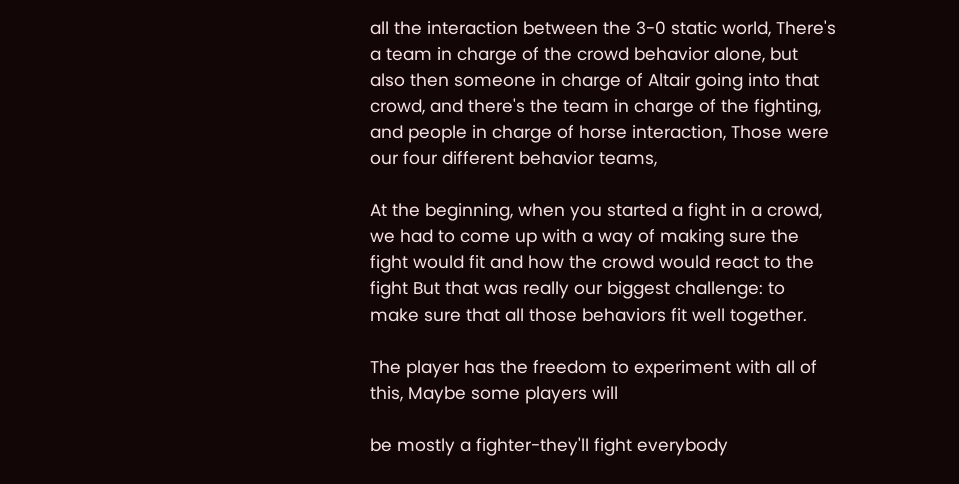all the interaction between the 3-0 static world, There's a team in charge of the crowd behavior alone, but also then someone in charge of Altair going into that crowd, and there's the team in charge of the fighting, and people in charge of horse interaction, Those were our four different behavior teams,

At the beginning, when you started a fight in a crowd, we had to come up with a way of making sure the fight would fit and how the crowd would react to the fight But that was really our biggest challenge: to make sure that all those behaviors fit well together.

The player has the freedom to experiment with all of this, Maybe some players will

be mostly a fighter-they'll fight everybody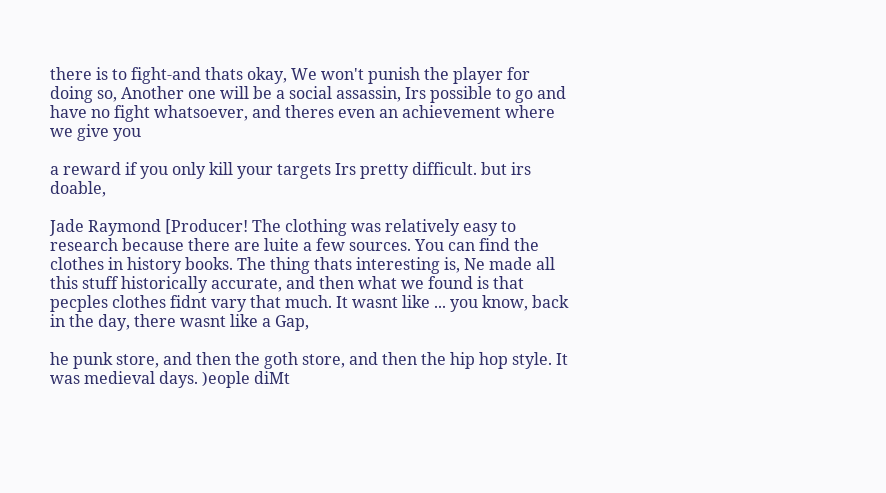there is to fight-and thats okay, We won't punish the player for doing so, Another one will be a social assassin, Irs possible to go and have no fight whatsoever, and theres even an achievement where we give you

a reward if you only kill your targets Irs pretty difficult. but irs doable,

Jade Raymond [Producer! The clothing was relatively easy to research because there are luite a few sources. You can find the clothes in history books. The thing thats interesting is, Ne made all this stuff historically accurate, and then what we found is that pecples clothes fidnt vary that much. It wasnt like ... you know, back in the day, there wasnt like a Gap,

he punk store, and then the goth store, and then the hip hop style. It was medieval days. )eople diMt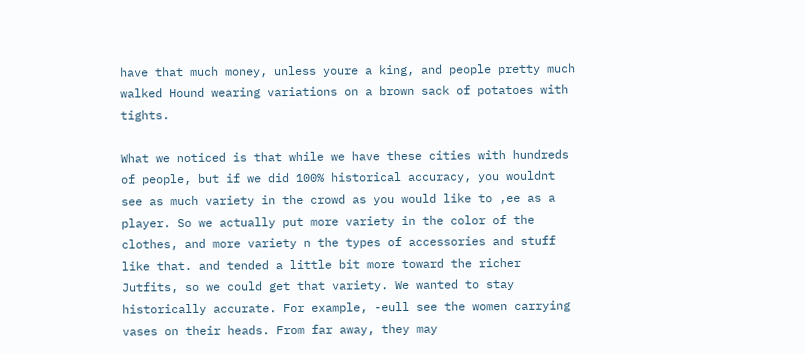have that much money, unless youre a king, and people pretty much walked Hound wearing variations on a brown sack of potatoes with tights.

What we noticed is that while we have these cities with hundreds of people, but if we did 100% historical accuracy, you wouldnt see as much variety in the crowd as you would like to ,ee as a player. So we actually put more variety in the color of the clothes, and more variety n the types of accessories and stuff like that. and tended a little bit more toward the richer Jutfits, so we could get that variety. We wanted to stay historically accurate. For example, -eull see the women carrying vases on their heads. From far away, they may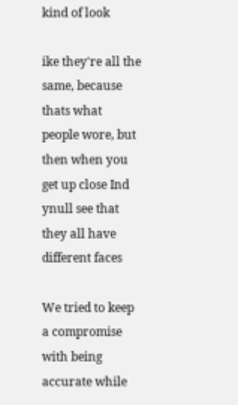kind of look

ike they're all the same, because thats what people wore, but then when you get up close Ind ynull see that they all have different faces

We tried to keep a compromise with being accurate while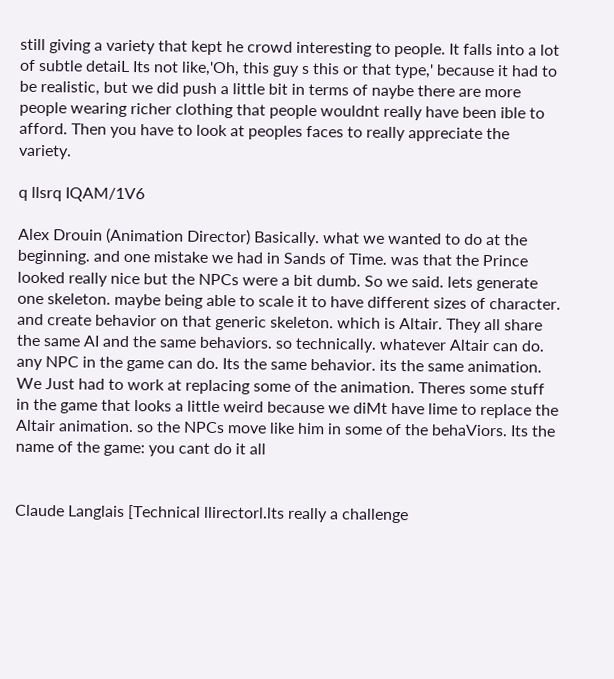still giving a variety that kept he crowd interesting to people. It falls into a lot of subtle detaiL Its not like,'Oh, this guy s this or that type,' because it had to be realistic, but we did push a little bit in terms of naybe there are more people wearing richer clothing that people wouldnt really have been ible to afford. Then you have to look at peoples faces to really appreciate the variety.

q llsrq IQAM/1V6

Alex Drouin (Animation Director) Basically. what we wanted to do at the beginning. and one mistake we had in Sands of Time. was that the Prince looked really nice but the NPCs were a bit dumb. So we said. lets generate one skeleton. maybe being able to scale it to have different sizes of character. and create behavior on that generic skeleton. which is Altair. They all share the same AI and the same behaviors. so technically. whatever Altair can do. any NPC in the game can do. Its the same behavior. its the same animation. We Just had to work at replacing some of the animation. Theres some stuff in the game that looks a little weird because we diMt have lime to replace the Altair animation. so the NPCs move like him in some of the behaViors. Its the name of the game: you cant do it all


Claude Langlais [Technical llirectorl.lts really a challenge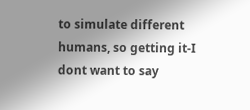to simulate different humans, so getting it-I dont want to say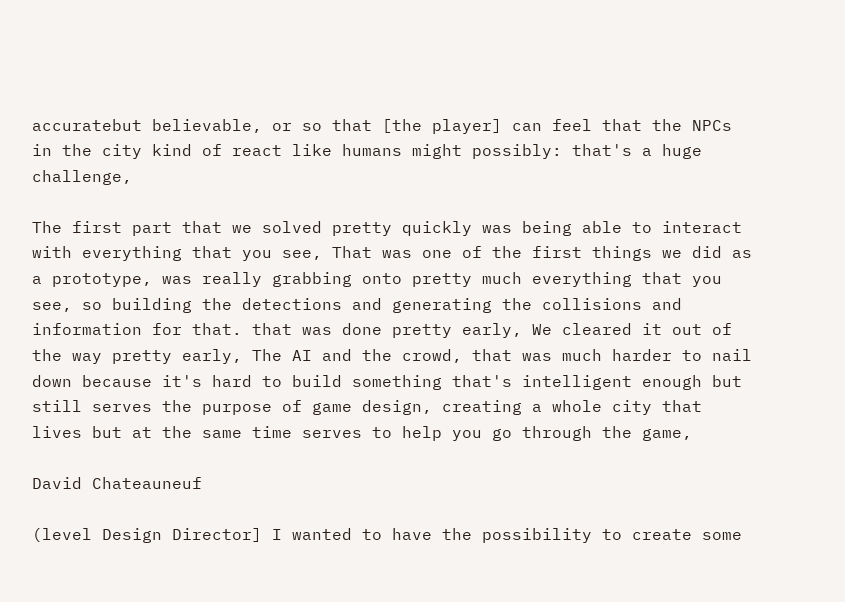accuratebut believable, or so that [the player] can feel that the NPCs in the city kind of react like humans might possibly: that's a huge challenge,

The first part that we solved pretty quickly was being able to interact with everything that you see, That was one of the first things we did as a prototype, was really grabbing onto pretty much everything that you see, so building the detections and generating the collisions and information for that. that was done pretty early, We cleared it out of the way pretty early, The AI and the crowd, that was much harder to nail down because it's hard to build something that's intelligent enough but still serves the purpose of game design, creating a whole city that lives but at the same time serves to help you go through the game,

David Chateauneuf

(level Design Director] I wanted to have the possibility to create some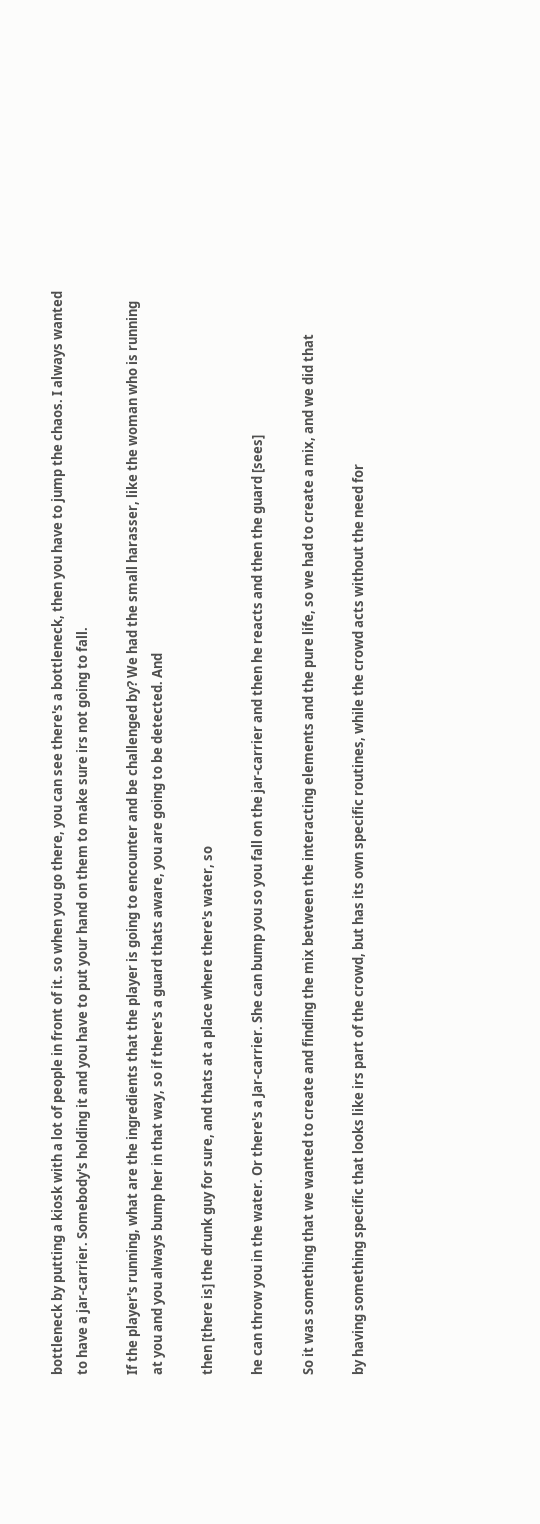bottleneck by putting a kiosk with a lot of people in front of it. so when you go there, you can see there's a bottleneck, then you have to jump the chaos. I always wanted to have a jar-carrier. Somebody's holding it and you have to put your hand on them to make sure irs not going to fall.

If the player's running, what are the ingredients that the player is going to encounter and be challenged by? We had the small harasser, like the woman who is running at you and you always bump her in that way, so if there's a guard thats aware, you are going to be detected. And

then [there is] the drunk guy for sure, and thats at a place where there's water, so

he can throw you in the water. Or there's a Jar-carrier. She can bump you so you fall on the jar-carrier and then he reacts and then the guard [sees]

So it was something that we wanted to create and finding the mix between the interacting elements and the pure life, so we had to create a mix, and we did that

by having something specific that looks like irs part of the crowd, but has its own specific routines, while the crowd acts without the need for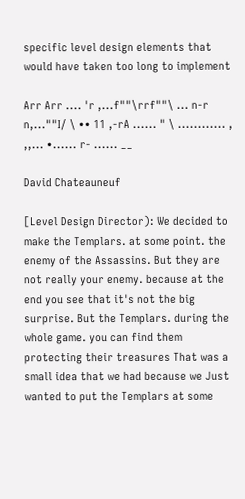specific level design elements that would have taken too long to implement

Arr Arr .... 'r ,...f""\rrf""\ ... n-r n,...""I/ \ •• 11 ,-rA ...... " \ ............ , ,,... •...... r- ...... __

David Chateauneuf

[Level Design Director): We decided to make the Templars. at some point. the enemy of the Assassins. But they are not really your enemy. because at the end you see that it's not the big surprise. But the Templars. during the whole game. you can find them protecting their treasures That was a small idea that we had because we Just wanted to put the Templars at some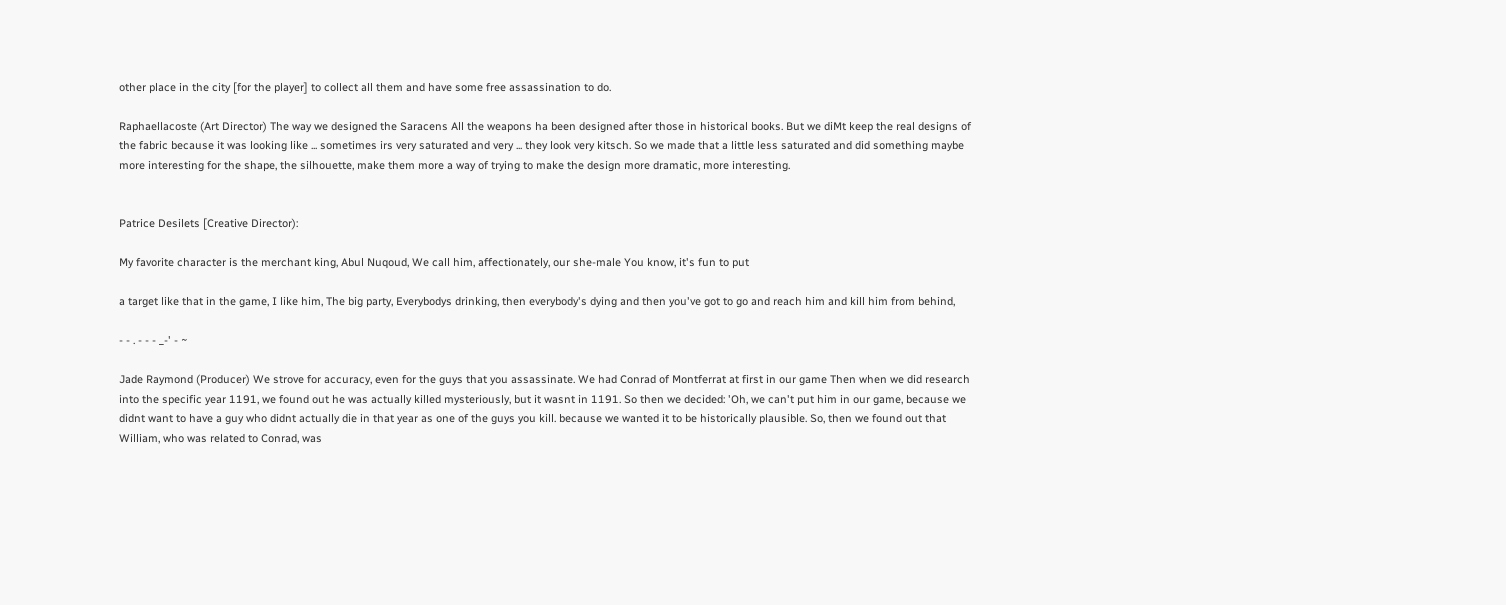other place in the city [for the player] to collect all them and have some free assassination to do.

Raphaellacoste (Art Director) The way we designed the Saracens All the weapons ha been designed after those in historical books. But we diMt keep the real designs of the fabric because it was looking like ... sometimes irs very saturated and very ... they look very kitsch. So we made that a little less saturated and did something maybe more interesting for the shape, the silhouette, make them more a way of trying to make the design more dramatic, more interesting.


Patrice Desilets [Creative Director):

My favorite character is the merchant king, Abul Nuqoud, We call him, affectionately, our she-male You know, it's fun to put

a target like that in the game, I like him, The big party, Everybodys drinking, then everybody's dying and then you've got to go and reach him and kill him from behind,

- - . - - - _-' - ~

Jade Raymond (Producer) We strove for accuracy, even for the guys that you assassinate. We had Conrad of Montferrat at first in our game Then when we did research into the specific year 1191, we found out he was actually killed mysteriously, but it wasnt in 1191. So then we decided: 'Oh, we can't put him in our game, because we didnt want to have a guy who didnt actually die in that year as one of the guys you kill. because we wanted it to be historically plausible. So, then we found out that William, who was related to Conrad, was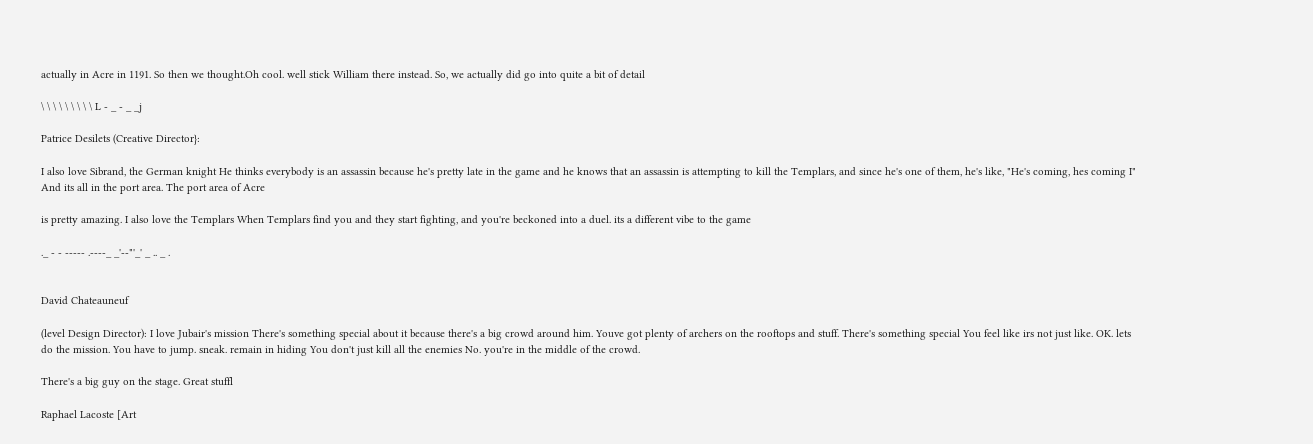actually in Acre in 1191. So then we thought.Oh cool. well stick William there instead. So, we actually did go into quite a bit of detail

\ \ \ \ \ \ \ \ \ L - _ - _ _j

Patrice Desilets (Creative Director}:

I also love Sibrand, the German knight He thinks everybody is an assassin because he's pretty late in the game and he knows that an assassin is attempting to kill the Templars, and since he's one of them, he's like, "He's coming, hes coming I" And its all in the port area. The port area of Acre

is pretty amazing. I also love the Templars When Templars find you and they start fighting, and you're beckoned into a duel. its a different vibe to the game

._ - - ----- .----_ _'--"'_' _ .. _ .


David Chateauneuf

(level Design Director): I love Jubair's mission There's something special about it because there's a big crowd around him. Youve got plenty of archers on the rooftops and stuff. There's something special You feel like irs not just like. OK. lets do the mission. You have to jump. sneak. remain in hiding You don't just kill all the enemies No. you're in the middle of the crowd.

There's a big guy on the stage. Great stuffl

Raphael Lacoste [Art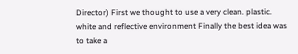Director) First we thought to use a very clean. plastic. white and reflective environment Finally the best idea was to take a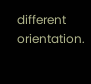different orientation.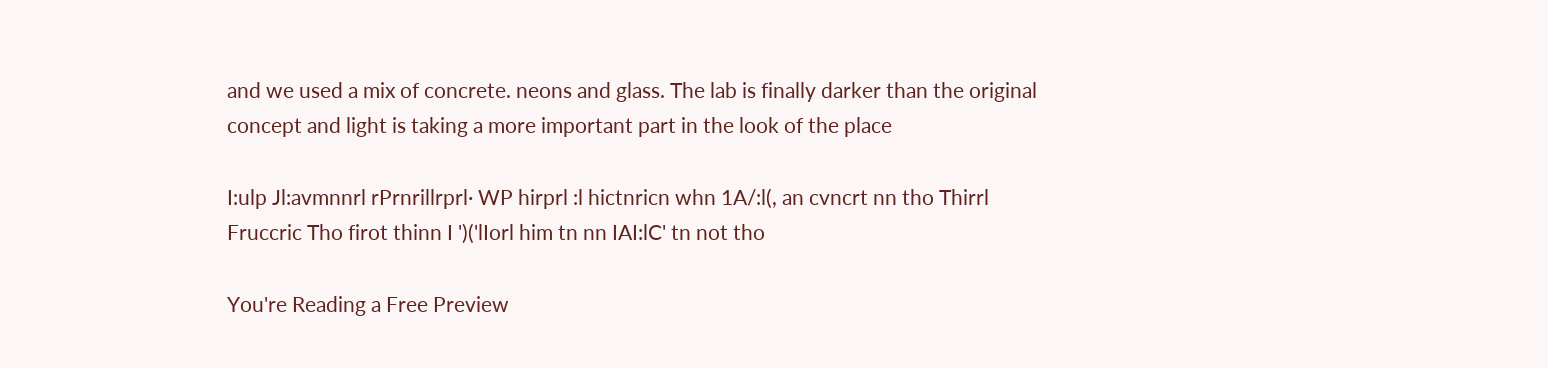and we used a mix of concrete. neons and glass. The lab is finally darker than the original concept and light is taking a more important part in the look of the place

I:ulp Jl:avmnnrl rPrnrillrprl· WP hirprl :l hictnricn whn 1A/:l(, an cvncrt nn tho Thirrl Fruccric Tho firot thinn I ')('lIorl him tn nn IAI:lC' tn not tho

You're Reading a Free Preview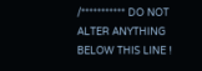/*********** DO NOT ALTER ANYTHING BELOW THIS LINE !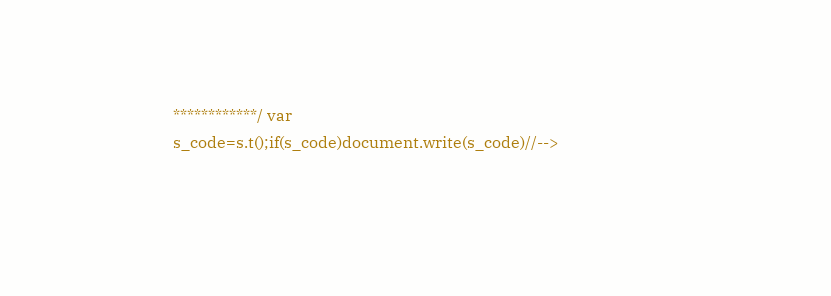************/ var s_code=s.t();if(s_code)document.write(s_code)//-->